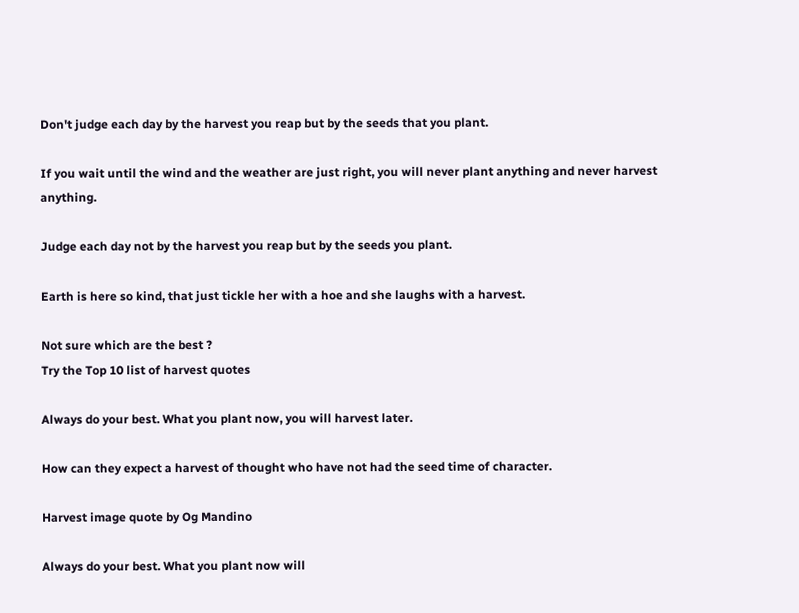Don't judge each day by the harvest you reap but by the seeds that you plant.

If you wait until the wind and the weather are just right, you will never plant anything and never harvest anything.

Judge each day not by the harvest you reap but by the seeds you plant.

Earth is here so kind, that just tickle her with a hoe and she laughs with a harvest.

Not sure which are the best ?
Try the Top 10 list of harvest quotes

Always do your best. What you plant now, you will harvest later.

How can they expect a harvest of thought who have not had the seed time of character.

Harvest image quote by Og Mandino

Always do your best. What you plant now will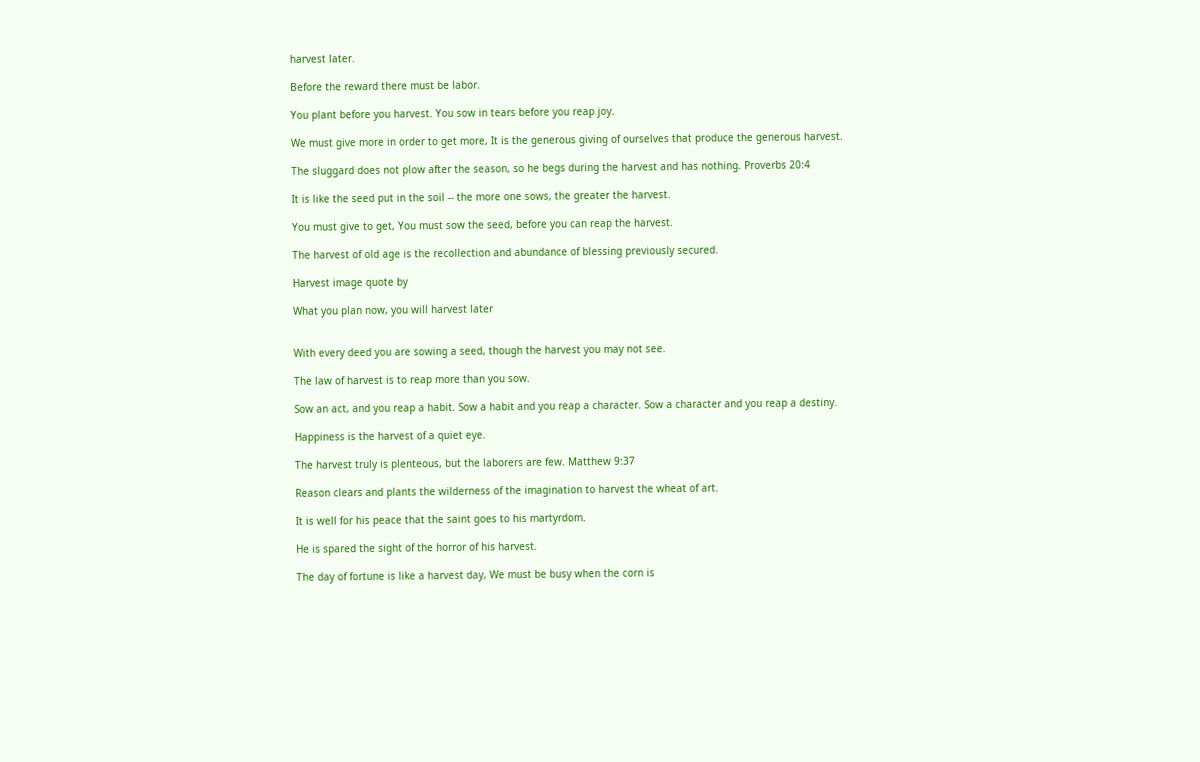harvest later.

Before the reward there must be labor.

You plant before you harvest. You sow in tears before you reap joy.

We must give more in order to get more, It is the generous giving of ourselves that produce the generous harvest.

The sluggard does not plow after the season, so he begs during the harvest and has nothing. Proverbs 20:4

It is like the seed put in the soil -- the more one sows, the greater the harvest.

You must give to get, You must sow the seed, before you can reap the harvest.

The harvest of old age is the recollection and abundance of blessing previously secured.

Harvest image quote by

What you plan now, you will harvest later


With every deed you are sowing a seed, though the harvest you may not see.

The law of harvest is to reap more than you sow.

Sow an act, and you reap a habit. Sow a habit and you reap a character. Sow a character and you reap a destiny.

Happiness is the harvest of a quiet eye.

The harvest truly is plenteous, but the laborers are few. Matthew 9:37

Reason clears and plants the wilderness of the imagination to harvest the wheat of art.

It is well for his peace that the saint goes to his martyrdom.

He is spared the sight of the horror of his harvest.

The day of fortune is like a harvest day, We must be busy when the corn is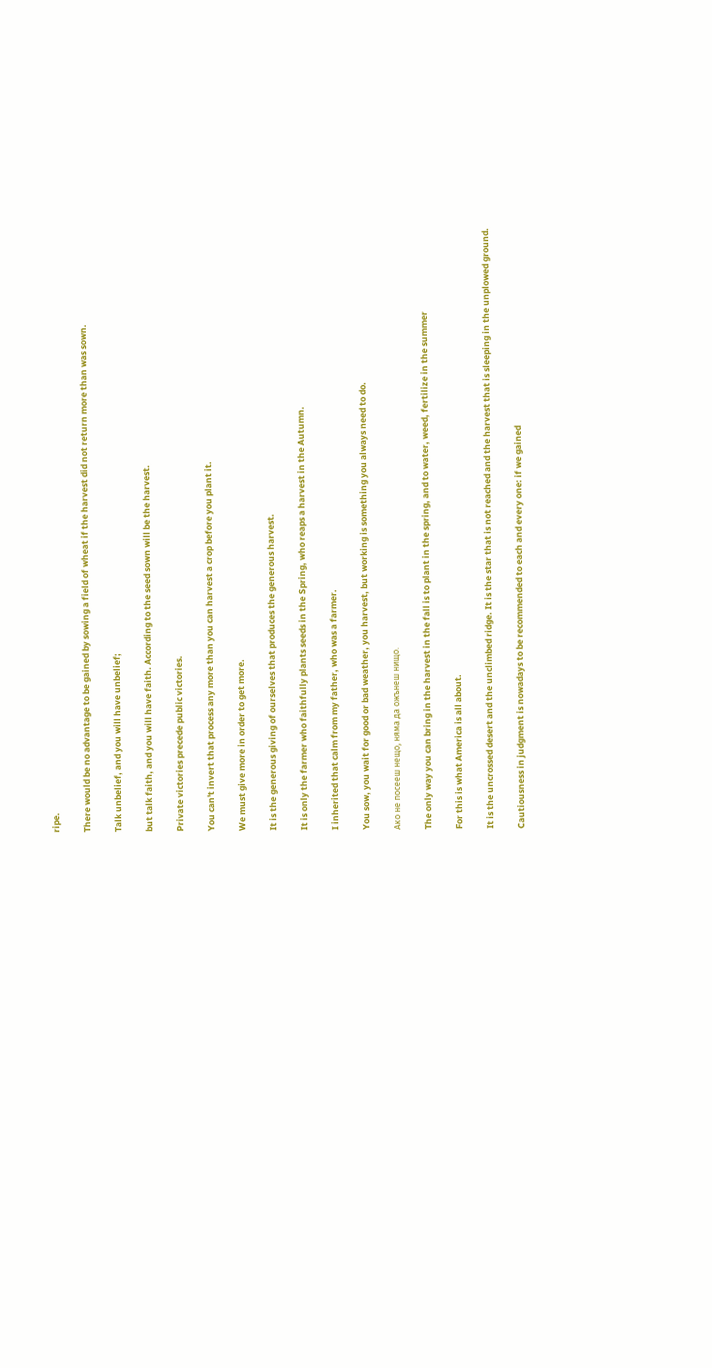ripe.

There would be no advantage to be gained by sowing a field of wheat if the harvest did not return more than was sown.

Talk unbelief, and you will have unbelief;

but talk faith, and you will have faith. According to the seed sown will be the harvest.

Private victories precede public victories.

You can't invert that process any more than you can harvest a crop before you plant it.

We must give more in order to get more.

It is the generous giving of ourselves that produces the generous harvest.

It is only the farmer who faithfully plants seeds in the Spring, who reaps a harvest in the Autumn.

I inherited that calm from my father, who was a farmer.

You sow, you wait for good or bad weather, you harvest, but working is something you always need to do.

Ако не посееш нещо, няма да ожънеш нищо.

The only way you can bring in the harvest in the fall is to plant in the spring, and to water, weed, fertilize in the summer

For this is what America is all about.

It is the uncrossed desert and the unclimbed ridge. It is the star that is not reached and the harvest that is sleeping in the unplowed ground.

Cautiousness in judgment is nowadays to be recommended to each and every one: if we gained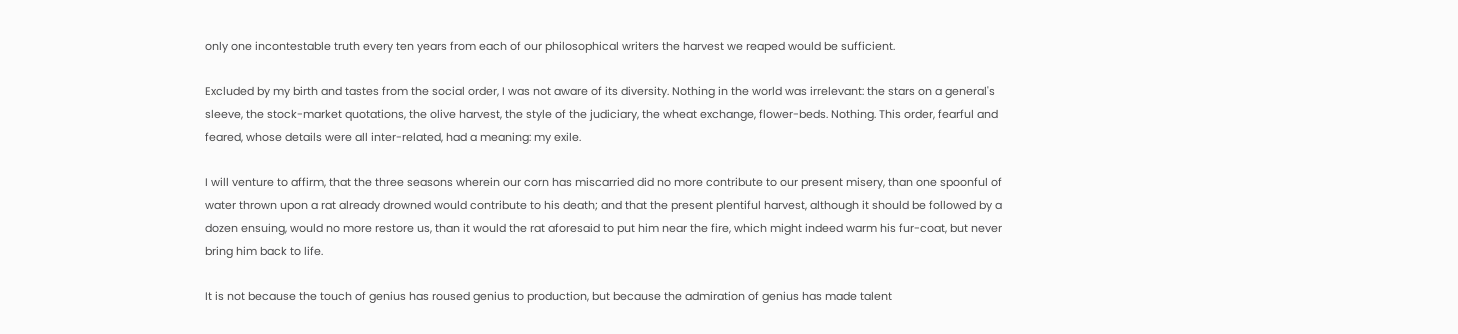only one incontestable truth every ten years from each of our philosophical writers the harvest we reaped would be sufficient.

Excluded by my birth and tastes from the social order, I was not aware of its diversity. Nothing in the world was irrelevant: the stars on a general's sleeve, the stock-market quotations, the olive harvest, the style of the judiciary, the wheat exchange, flower-beds. Nothing. This order, fearful and feared, whose details were all inter-related, had a meaning: my exile.

I will venture to affirm, that the three seasons wherein our corn has miscarried did no more contribute to our present misery, than one spoonful of water thrown upon a rat already drowned would contribute to his death; and that the present plentiful harvest, although it should be followed by a dozen ensuing, would no more restore us, than it would the rat aforesaid to put him near the fire, which might indeed warm his fur-coat, but never bring him back to life.

It is not because the touch of genius has roused genius to production, but because the admiration of genius has made talent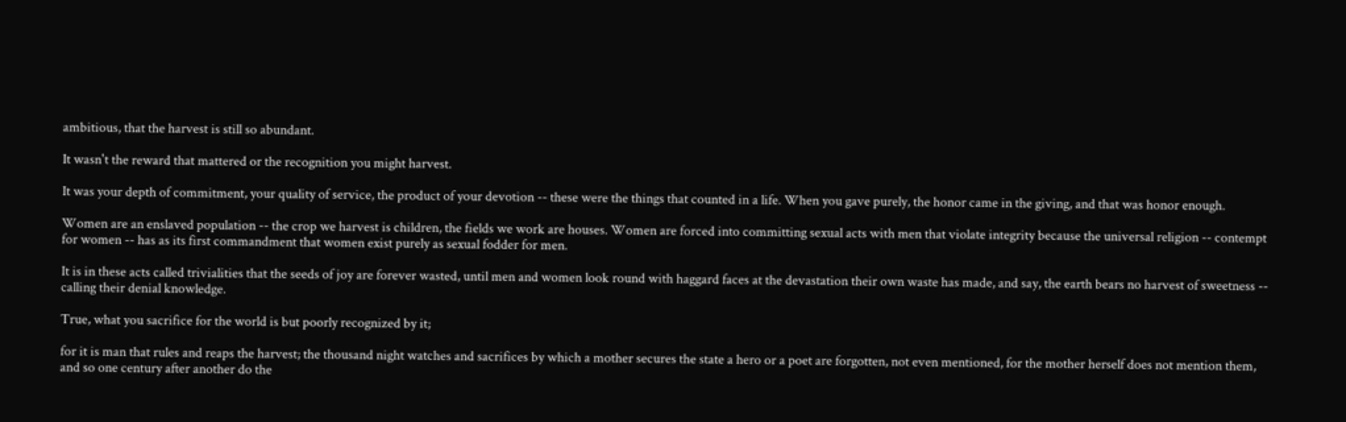ambitious, that the harvest is still so abundant.

It wasn't the reward that mattered or the recognition you might harvest.

It was your depth of commitment, your quality of service, the product of your devotion -- these were the things that counted in a life. When you gave purely, the honor came in the giving, and that was honor enough.

Women are an enslaved population -- the crop we harvest is children, the fields we work are houses. Women are forced into committing sexual acts with men that violate integrity because the universal religion -- contempt for women -- has as its first commandment that women exist purely as sexual fodder for men.

It is in these acts called trivialities that the seeds of joy are forever wasted, until men and women look round with haggard faces at the devastation their own waste has made, and say, the earth bears no harvest of sweetness -- calling their denial knowledge.

True, what you sacrifice for the world is but poorly recognized by it;

for it is man that rules and reaps the harvest; the thousand night watches and sacrifices by which a mother secures the state a hero or a poet are forgotten, not even mentioned, for the mother herself does not mention them, and so one century after another do the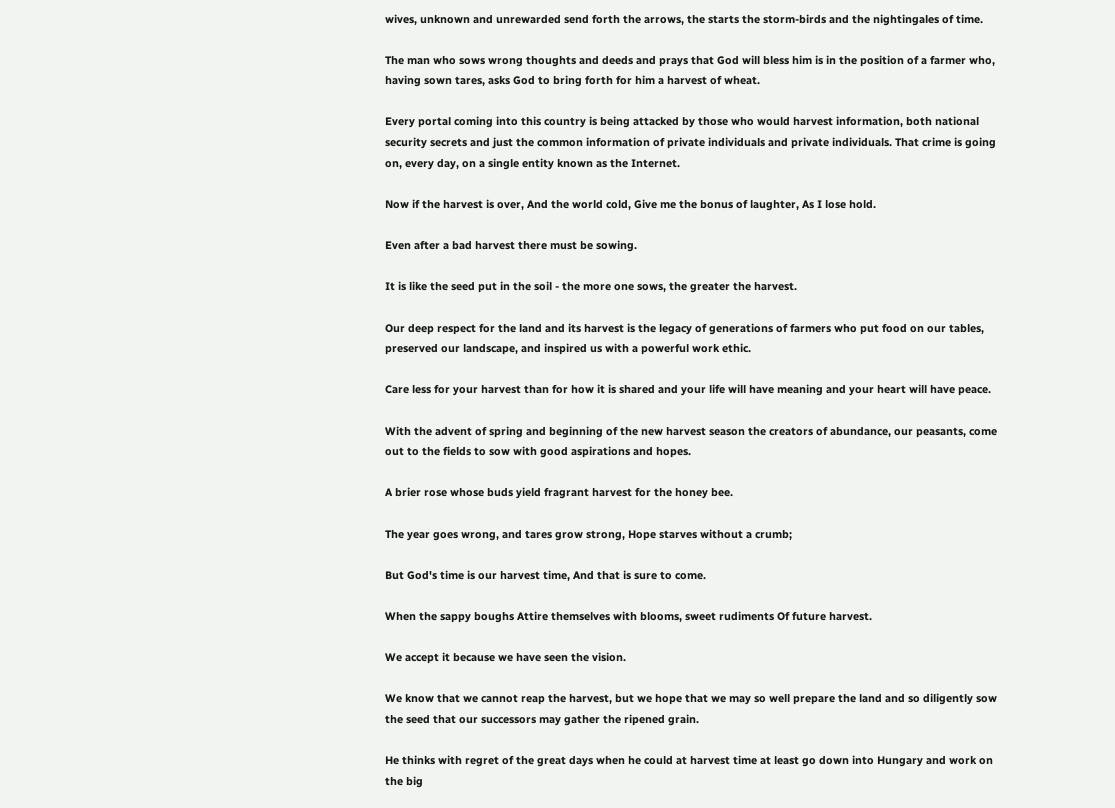wives, unknown and unrewarded send forth the arrows, the starts the storm-birds and the nightingales of time.

The man who sows wrong thoughts and deeds and prays that God will bless him is in the position of a farmer who, having sown tares, asks God to bring forth for him a harvest of wheat.

Every portal coming into this country is being attacked by those who would harvest information, both national security secrets and just the common information of private individuals and private individuals. That crime is going on, every day, on a single entity known as the Internet.

Now if the harvest is over, And the world cold, Give me the bonus of laughter, As I lose hold.

Even after a bad harvest there must be sowing.

It is like the seed put in the soil - the more one sows, the greater the harvest.

Our deep respect for the land and its harvest is the legacy of generations of farmers who put food on our tables, preserved our landscape, and inspired us with a powerful work ethic.

Care less for your harvest than for how it is shared and your life will have meaning and your heart will have peace.

With the advent of spring and beginning of the new harvest season the creators of abundance, our peasants, come out to the fields to sow with good aspirations and hopes.

A brier rose whose buds yield fragrant harvest for the honey bee.

The year goes wrong, and tares grow strong, Hope starves without a crumb;

But God's time is our harvest time, And that is sure to come.

When the sappy boughs Attire themselves with blooms, sweet rudiments Of future harvest.

We accept it because we have seen the vision.

We know that we cannot reap the harvest, but we hope that we may so well prepare the land and so diligently sow the seed that our successors may gather the ripened grain.

He thinks with regret of the great days when he could at harvest time at least go down into Hungary and work on the big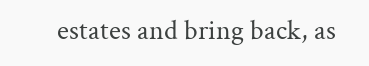estates and bring back, as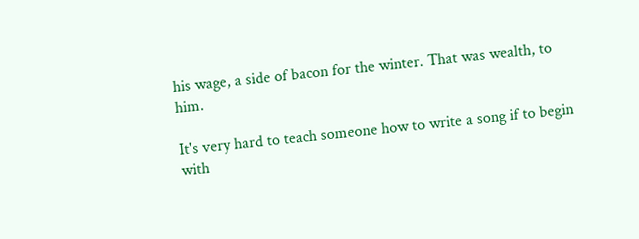his wage, a side of bacon for the winter. That was wealth, to him.

It's very hard to teach someone how to write a song if to begin with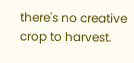there's no creative crop to harvest.